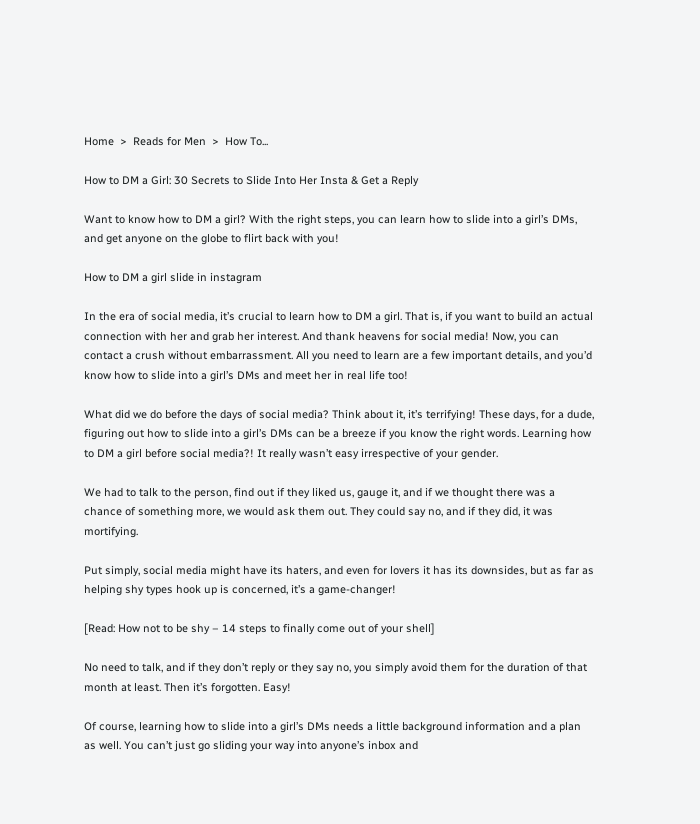Home  >  Reads for Men  >  How To...

How to DM a Girl: 30 Secrets to Slide Into Her Insta & Get a Reply

Want to know how to DM a girl? With the right steps, you can learn how to slide into a girl’s DMs, and get anyone on the globe to flirt back with you!

How to DM a girl slide in instagram

In the era of social media, it’s crucial to learn how to DM a girl. That is, if you want to build an actual connection with her and grab her interest. And thank heavens for social media! Now, you can contact a crush without embarrassment. All you need to learn are a few important details, and you’d know how to slide into a girl’s DMs and meet her in real life too!

What did we do before the days of social media? Think about it, it’s terrifying! These days, for a dude, figuring out how to slide into a girl’s DMs can be a breeze if you know the right words. Learning how to DM a girl before social media?! It really wasn’t easy irrespective of your gender.

We had to talk to the person, find out if they liked us, gauge it, and if we thought there was a chance of something more, we would ask them out. They could say no, and if they did, it was mortifying.

Put simply, social media might have its haters, and even for lovers it has its downsides, but as far as helping shy types hook up is concerned, it’s a game-changer!

[Read: How not to be shy – 14 steps to finally come out of your shell]

No need to talk, and if they don’t reply or they say no, you simply avoid them for the duration of that month at least. Then it’s forgotten. Easy!

Of course, learning how to slide into a girl’s DMs needs a little background information and a plan as well. You can’t just go sliding your way into anyone’s inbox and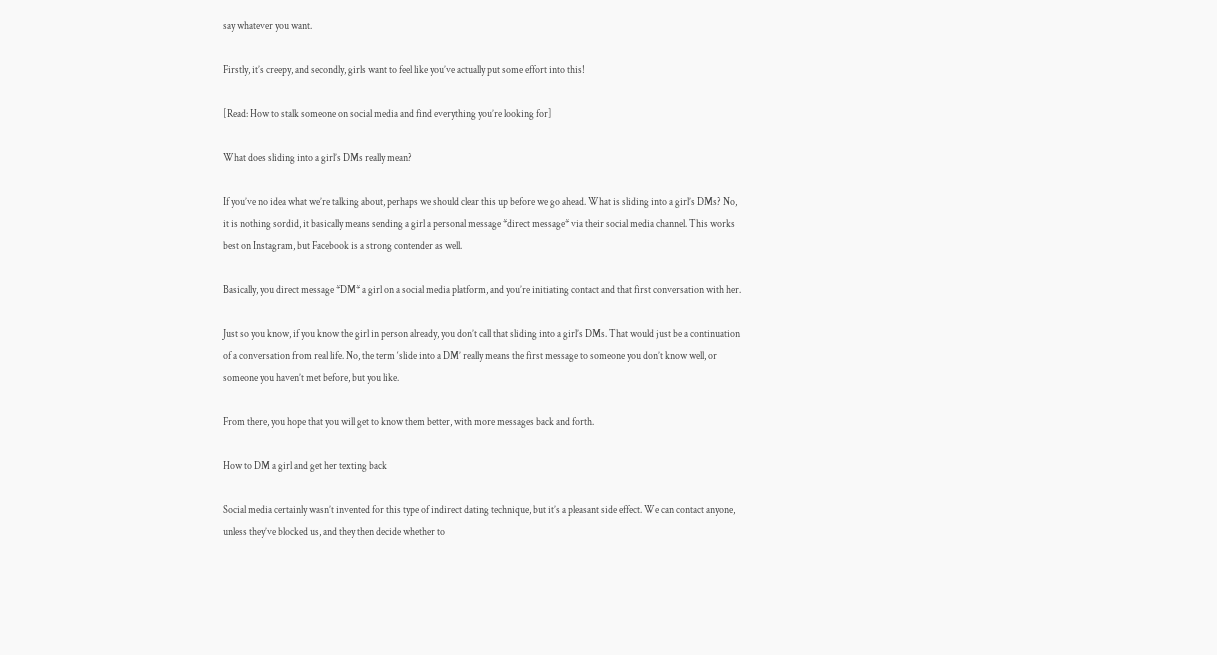say whatever you want.

Firstly, it’s creepy, and secondly, girls want to feel like you’ve actually put some effort into this!

[Read: How to stalk someone on social media and find everything you’re looking for]

What does sliding into a girl’s DMs really mean?

If you’ve no idea what we’re talking about, perhaps we should clear this up before we go ahead. What is sliding into a girl’s DMs? No, it is nothing sordid, it basically means sending a girl a personal message *direct message* via their social media channel. This works best on Instagram, but Facebook is a strong contender as well.

Basically, you direct message *DM* a girl on a social media platform, and you’re initiating contact and that first conversation with her.

Just so you know, if you know the girl in person already, you don’t call that sliding into a girl’s DMs. That would just be a continuation of a conversation from real life. No, the term ‘slide into a DM’ really means the first message to someone you don’t know well, or someone you haven’t met before, but you like.

From there, you hope that you will get to know them better, with more messages back and forth.

How to DM a girl and get her texting back

Social media certainly wasn’t invented for this type of indirect dating technique, but it’s a pleasant side effect. We can contact anyone, unless they’ve blocked us, and they then decide whether to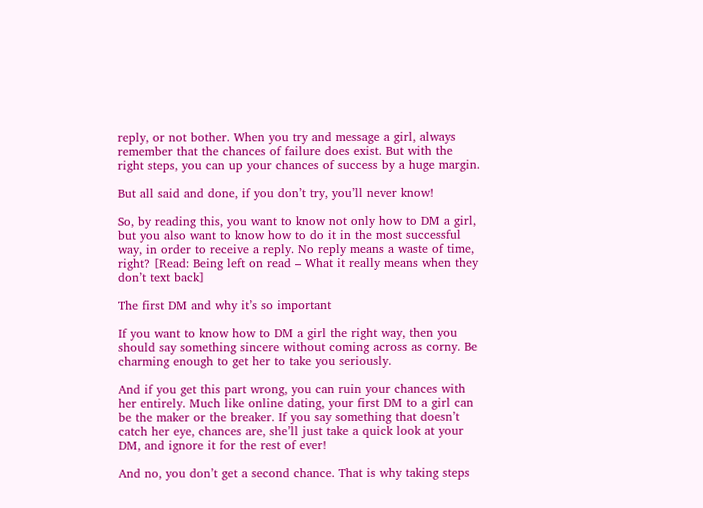reply, or not bother. When you try and message a girl, always remember that the chances of failure does exist. But with the right steps, you can up your chances of success by a huge margin.

But all said and done, if you don’t try, you’ll never know!

So, by reading this, you want to know not only how to DM a girl, but you also want to know how to do it in the most successful way, in order to receive a reply. No reply means a waste of time, right? [Read: Being left on read – What it really means when they don’t text back]

The first DM and why it’s so important

If you want to know how to DM a girl the right way, then you should say something sincere without coming across as corny. Be charming enough to get her to take you seriously.

And if you get this part wrong, you can ruin your chances with her entirely. Much like online dating, your first DM to a girl can be the maker or the breaker. If you say something that doesn’t catch her eye, chances are, she’ll just take a quick look at your DM, and ignore it for the rest of ever!

And no, you don’t get a second chance. That is why taking steps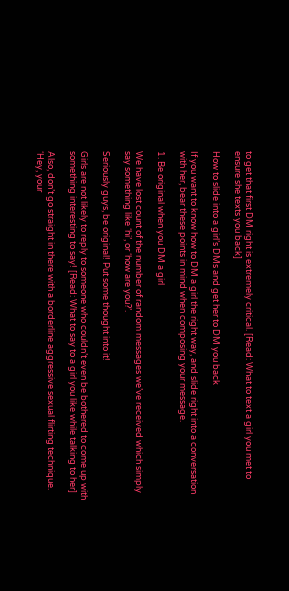to get that first DM right is extremely critical. [Read: What to text a girl you met to ensure she texts you back]

How to slide into a girl’s DMs and get her to DM you back

If you want to know how to DM a girl the right way, and slide right into a conversation with her, bear these points in mind when composing your message.

1. Be original when you DM a girl

We have lost count of the number of random messages we’ve received which simply say something like ‘hi’, or ‘how are you?’.

Seriously guys, be original! Put some thought into it!

Girls are not likely to reply to someone who couldn’t even be bothered to come up with something interesting to say! [Read: What to say to a girl you like while talking to her]

Also, don’t go straight in there with a borderline aggressive sexual flirting technique. ‘Hey, your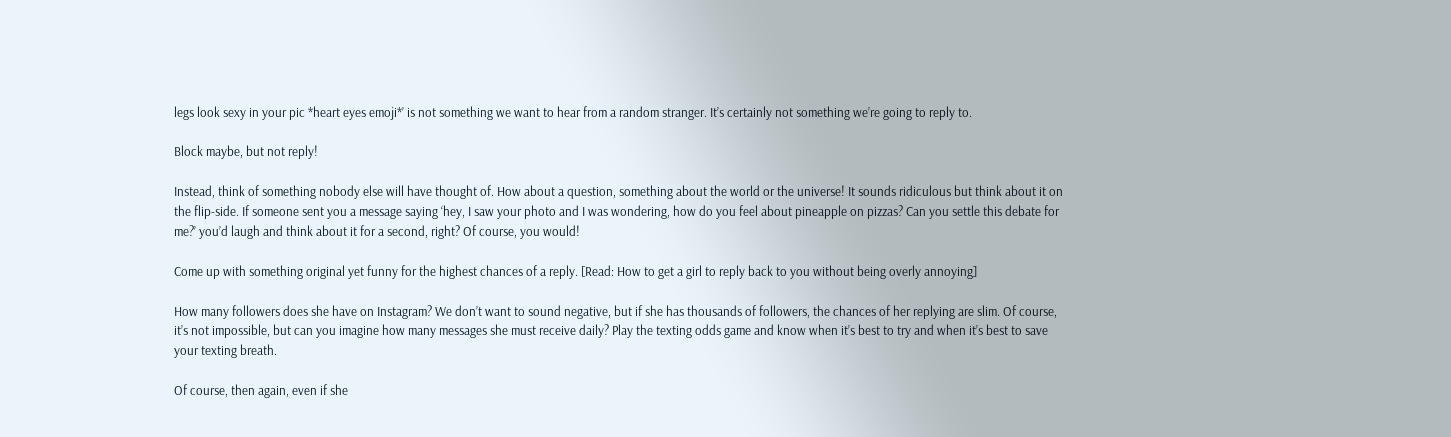legs look sexy in your pic *heart eyes emoji*’ is not something we want to hear from a random stranger. It’s certainly not something we’re going to reply to.

Block maybe, but not reply!

Instead, think of something nobody else will have thought of. How about a question, something about the world or the universe! It sounds ridiculous but think about it on the flip-side. If someone sent you a message saying ‘hey, I saw your photo and I was wondering, how do you feel about pineapple on pizzas? Can you settle this debate for me?’ you’d laugh and think about it for a second, right? Of course, you would!

Come up with something original yet funny for the highest chances of a reply. [Read: How to get a girl to reply back to you without being overly annoying]

How many followers does she have on Instagram? We don’t want to sound negative, but if she has thousands of followers, the chances of her replying are slim. Of course, it’s not impossible, but can you imagine how many messages she must receive daily? Play the texting odds game and know when it’s best to try and when it’s best to save your texting breath.

Of course, then again, even if she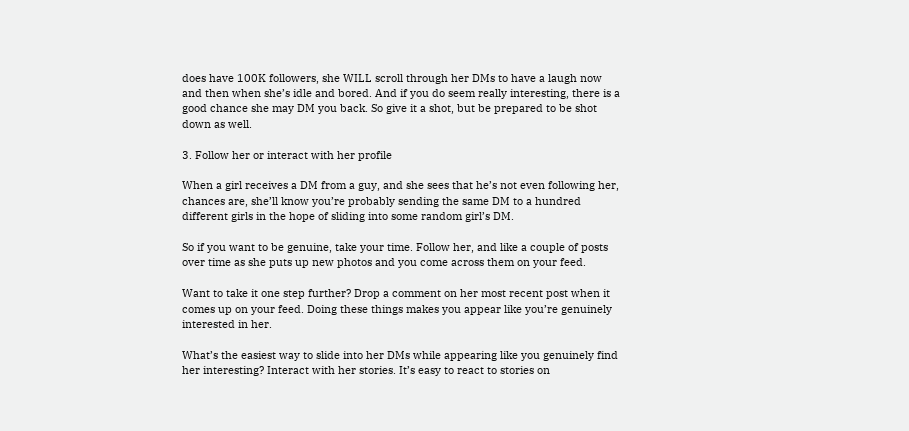does have 100K followers, she WILL scroll through her DMs to have a laugh now and then when she’s idle and bored. And if you do seem really interesting, there is a good chance she may DM you back. So give it a shot, but be prepared to be shot down as well.

3. Follow her or interact with her profile

When a girl receives a DM from a guy, and she sees that he’s not even following her, chances are, she’ll know you’re probably sending the same DM to a hundred different girls in the hope of sliding into some random girl’s DM.

So if you want to be genuine, take your time. Follow her, and like a couple of posts over time as she puts up new photos and you come across them on your feed.

Want to take it one step further? Drop a comment on her most recent post when it comes up on your feed. Doing these things makes you appear like you’re genuinely interested in her.

What’s the easiest way to slide into her DMs while appearing like you genuinely find her interesting? Interact with her stories. It’s easy to react to stories on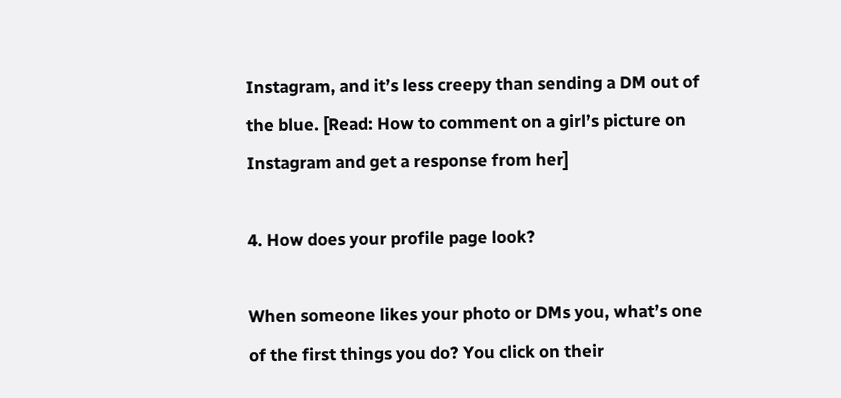Instagram, and it’s less creepy than sending a DM out of the blue. [Read: How to comment on a girl’s picture on Instagram and get a response from her]

4. How does your profile page look?

When someone likes your photo or DMs you, what’s one of the first things you do? You click on their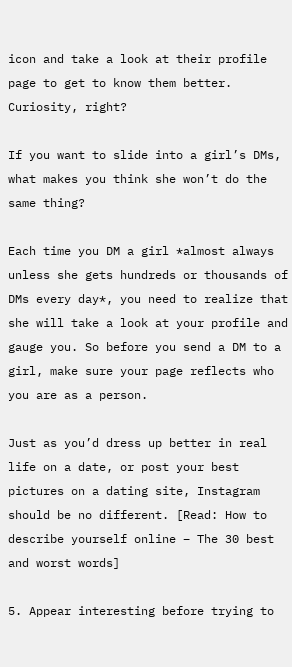icon and take a look at their profile page to get to know them better. Curiosity, right?

If you want to slide into a girl’s DMs, what makes you think she won’t do the same thing?

Each time you DM a girl *almost always unless she gets hundreds or thousands of DMs every day*, you need to realize that she will take a look at your profile and gauge you. So before you send a DM to a girl, make sure your page reflects who you are as a person.

Just as you’d dress up better in real life on a date, or post your best pictures on a dating site, Instagram should be no different. [Read: How to describe yourself online – The 30 best and worst words]

5. Appear interesting before trying to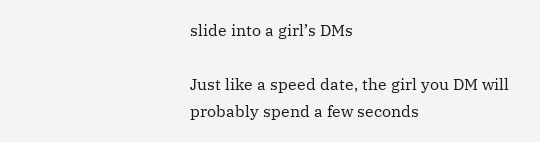slide into a girl’s DMs

Just like a speed date, the girl you DM will probably spend a few seconds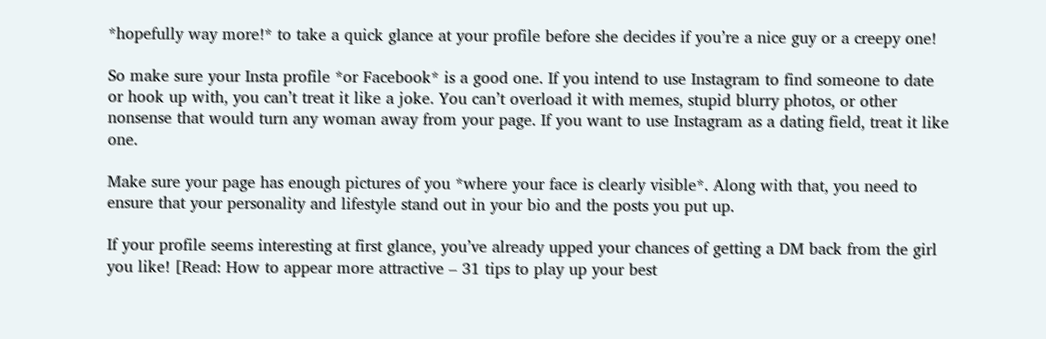*hopefully way more!* to take a quick glance at your profile before she decides if you’re a nice guy or a creepy one!

So make sure your Insta profile *or Facebook* is a good one. If you intend to use Instagram to find someone to date or hook up with, you can’t treat it like a joke. You can’t overload it with memes, stupid blurry photos, or other nonsense that would turn any woman away from your page. If you want to use Instagram as a dating field, treat it like one.

Make sure your page has enough pictures of you *where your face is clearly visible*. Along with that, you need to ensure that your personality and lifestyle stand out in your bio and the posts you put up.

If your profile seems interesting at first glance, you’ve already upped your chances of getting a DM back from the girl you like! [Read: How to appear more attractive – 31 tips to play up your best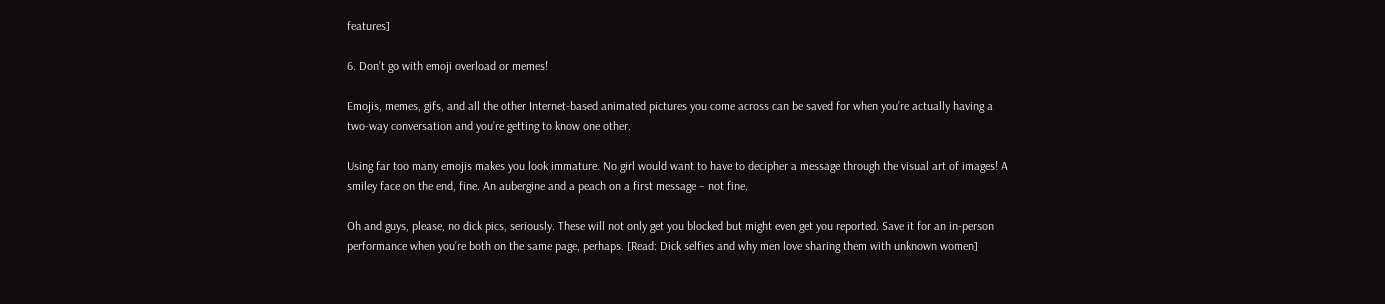features]

6. Don’t go with emoji overload or memes!

Emojis, memes, gifs, and all the other Internet-based animated pictures you come across can be saved for when you’re actually having a two-way conversation and you’re getting to know one other.

Using far too many emojis makes you look immature. No girl would want to have to decipher a message through the visual art of images! A smiley face on the end, fine. An aubergine and a peach on a first message – not fine.

Oh and guys, please, no dick pics, seriously. These will not only get you blocked but might even get you reported. Save it for an in-person performance when you’re both on the same page, perhaps. [Read: Dick selfies and why men love sharing them with unknown women]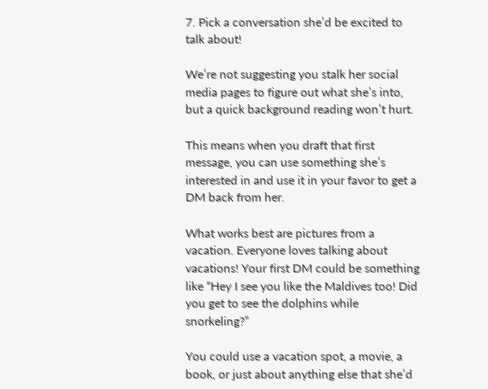7. Pick a conversation she’d be excited to talk about!

We’re not suggesting you stalk her social media pages to figure out what she’s into, but a quick background reading won’t hurt.

This means when you draft that first message, you can use something she’s interested in and use it in your favor to get a DM back from her.

What works best are pictures from a vacation. Everyone loves talking about vacations! Your first DM could be something like “Hey I see you like the Maldives too! Did you get to see the dolphins while snorkeling?”

You could use a vacation spot, a movie, a book, or just about anything else that she’d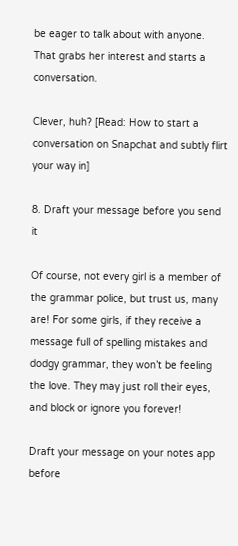be eager to talk about with anyone. That grabs her interest and starts a conversation.

Clever, huh? [Read: How to start a conversation on Snapchat and subtly flirt your way in]

8. Draft your message before you send it

Of course, not every girl is a member of the grammar police, but trust us, many are! For some girls, if they receive a message full of spelling mistakes and dodgy grammar, they won’t be feeling the love. They may just roll their eyes, and block or ignore you forever!

Draft your message on your notes app before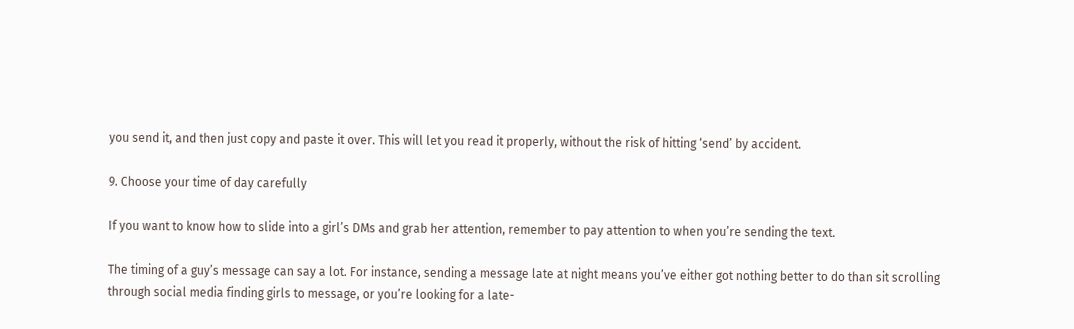you send it, and then just copy and paste it over. This will let you read it properly, without the risk of hitting ‘send’ by accident.

9. Choose your time of day carefully

If you want to know how to slide into a girl’s DMs and grab her attention, remember to pay attention to when you’re sending the text.

The timing of a guy’s message can say a lot. For instance, sending a message late at night means you’ve either got nothing better to do than sit scrolling through social media finding girls to message, or you’re looking for a late-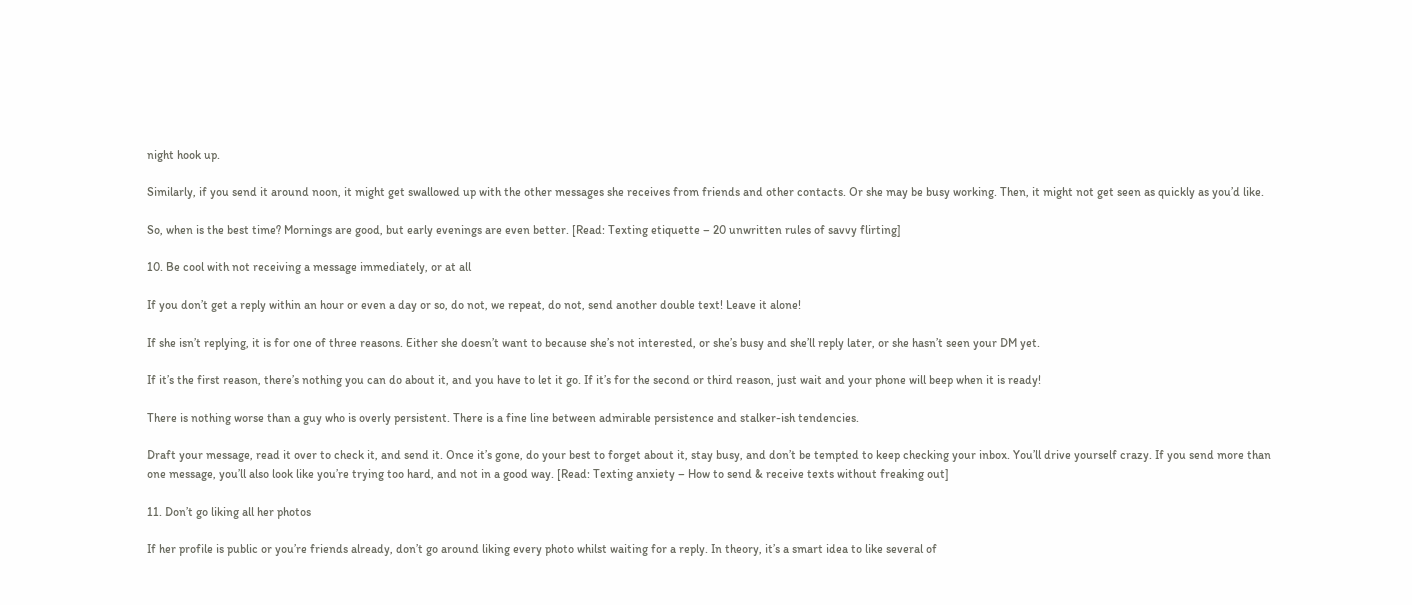night hook up.

Similarly, if you send it around noon, it might get swallowed up with the other messages she receives from friends and other contacts. Or she may be busy working. Then, it might not get seen as quickly as you’d like.

So, when is the best time? Mornings are good, but early evenings are even better. [Read: Texting etiquette – 20 unwritten rules of savvy flirting]

10. Be cool with not receiving a message immediately, or at all

If you don’t get a reply within an hour or even a day or so, do not, we repeat, do not, send another double text! Leave it alone!

If she isn’t replying, it is for one of three reasons. Either she doesn’t want to because she’s not interested, or she’s busy and she’ll reply later, or she hasn’t seen your DM yet.

If it’s the first reason, there’s nothing you can do about it, and you have to let it go. If it’s for the second or third reason, just wait and your phone will beep when it is ready!

There is nothing worse than a guy who is overly persistent. There is a fine line between admirable persistence and stalker-ish tendencies.

Draft your message, read it over to check it, and send it. Once it’s gone, do your best to forget about it, stay busy, and don’t be tempted to keep checking your inbox. You’ll drive yourself crazy. If you send more than one message, you’ll also look like you’re trying too hard, and not in a good way. [Read: Texting anxiety – How to send & receive texts without freaking out]

11. Don’t go liking all her photos

If her profile is public or you’re friends already, don’t go around liking every photo whilst waiting for a reply. In theory, it’s a smart idea to like several of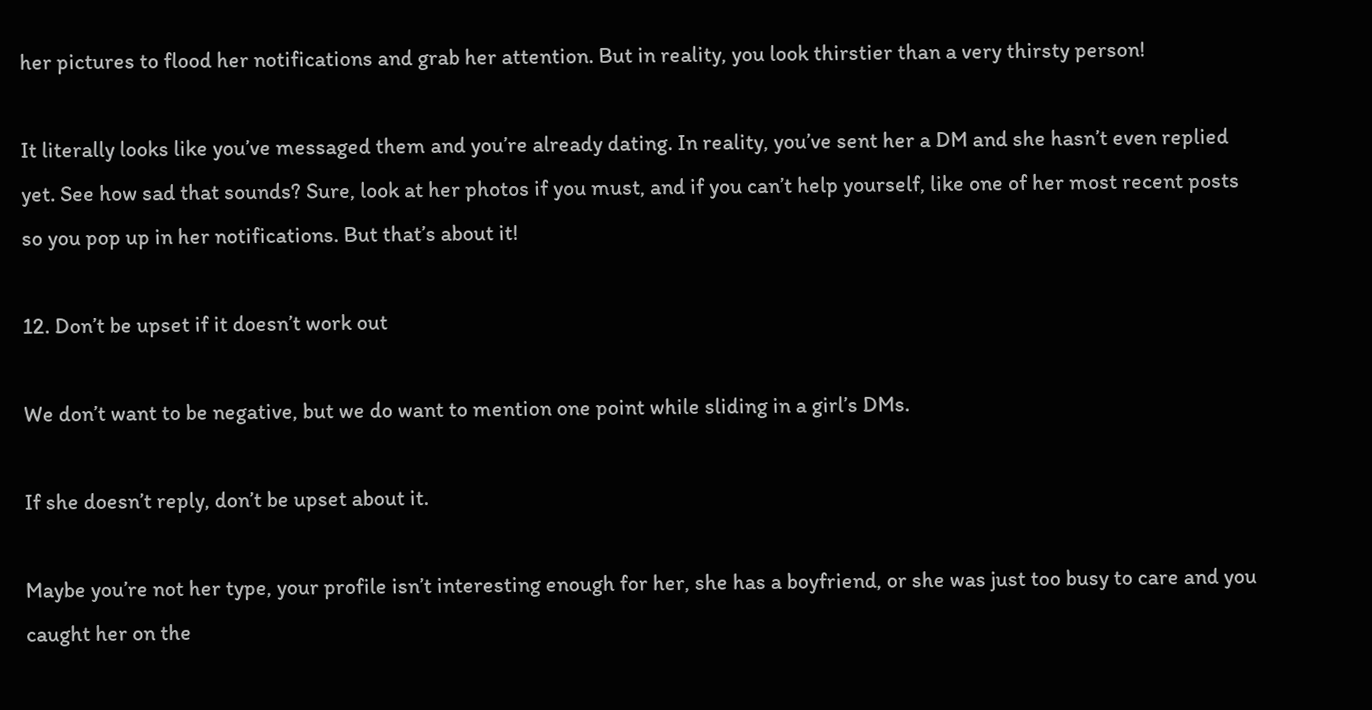her pictures to flood her notifications and grab her attention. But in reality, you look thirstier than a very thirsty person!

It literally looks like you’ve messaged them and you’re already dating. In reality, you’ve sent her a DM and she hasn’t even replied yet. See how sad that sounds? Sure, look at her photos if you must, and if you can’t help yourself, like one of her most recent posts so you pop up in her notifications. But that’s about it!

12. Don’t be upset if it doesn’t work out

We don’t want to be negative, but we do want to mention one point while sliding in a girl’s DMs.

If she doesn’t reply, don’t be upset about it.

Maybe you’re not her type, your profile isn’t interesting enough for her, she has a boyfriend, or she was just too busy to care and you caught her on the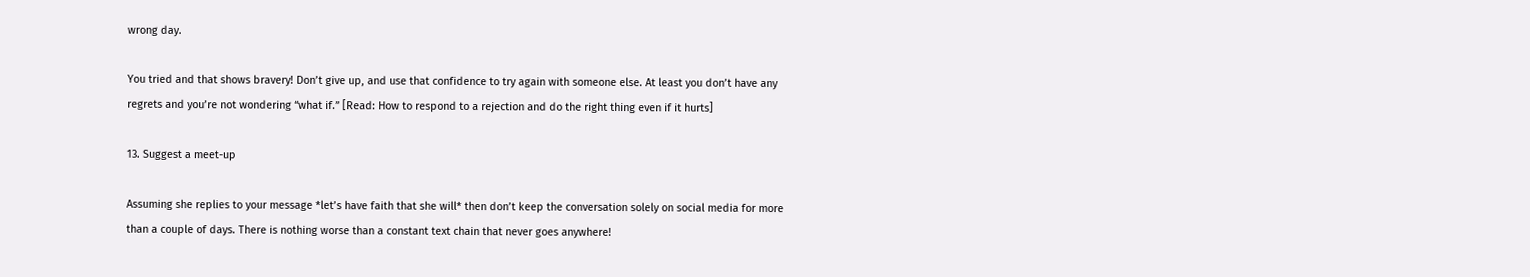wrong day.

You tried and that shows bravery! Don’t give up, and use that confidence to try again with someone else. At least you don’t have any regrets and you’re not wondering “what if.” [Read: How to respond to a rejection and do the right thing even if it hurts]

13. Suggest a meet-up

Assuming she replies to your message *let’s have faith that she will* then don’t keep the conversation solely on social media for more than a couple of days. There is nothing worse than a constant text chain that never goes anywhere!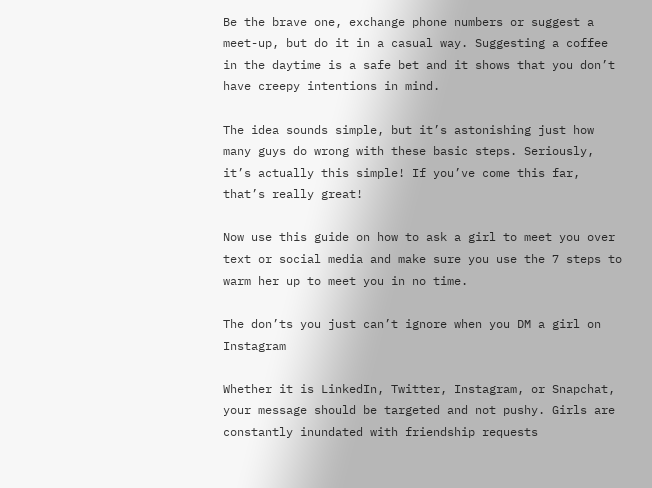Be the brave one, exchange phone numbers or suggest a meet-up, but do it in a casual way. Suggesting a coffee in the daytime is a safe bet and it shows that you don’t have creepy intentions in mind.

The idea sounds simple, but it’s astonishing just how many guys do wrong with these basic steps. Seriously, it’s actually this simple! If you’ve come this far, that’s really great!

Now use this guide on how to ask a girl to meet you over text or social media and make sure you use the 7 steps to warm her up to meet you in no time.

The don’ts you just can’t ignore when you DM a girl on Instagram

Whether it is LinkedIn, Twitter, Instagram, or Snapchat, your message should be targeted and not pushy. Girls are constantly inundated with friendship requests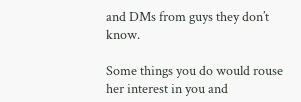and DMs from guys they don’t know.

Some things you do would rouse her interest in you and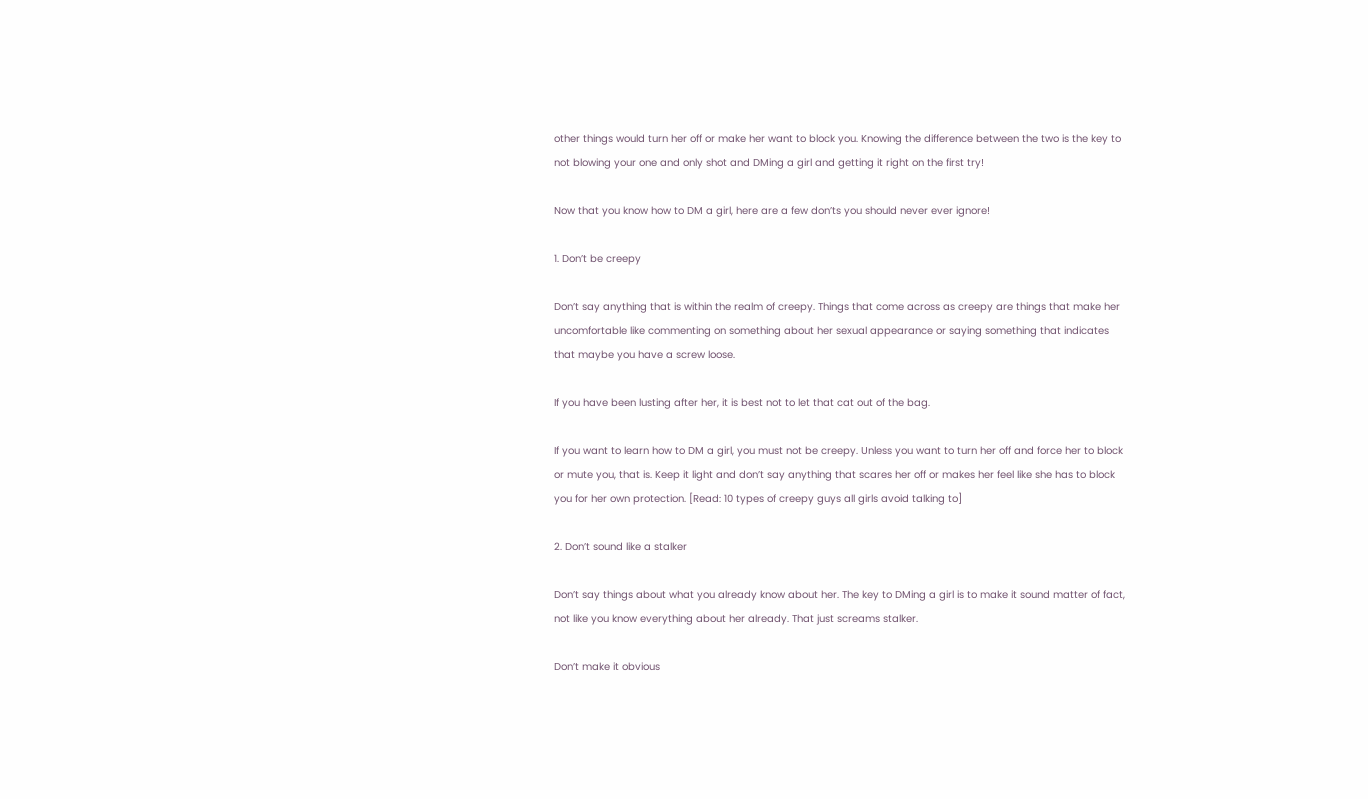other things would turn her off or make her want to block you. Knowing the difference between the two is the key to not blowing your one and only shot and DMing a girl and getting it right on the first try!

Now that you know how to DM a girl, here are a few don’ts you should never ever ignore!

1. Don’t be creepy

Don’t say anything that is within the realm of creepy. Things that come across as creepy are things that make her uncomfortable like commenting on something about her sexual appearance or saying something that indicates that maybe you have a screw loose.

If you have been lusting after her, it is best not to let that cat out of the bag.

If you want to learn how to DM a girl, you must not be creepy. Unless you want to turn her off and force her to block or mute you, that is. Keep it light and don’t say anything that scares her off or makes her feel like she has to block you for her own protection. [Read: 10 types of creepy guys all girls avoid talking to]

2. Don’t sound like a stalker

Don’t say things about what you already know about her. The key to DMing a girl is to make it sound matter of fact, not like you know everything about her already. That just screams stalker.

Don’t make it obvious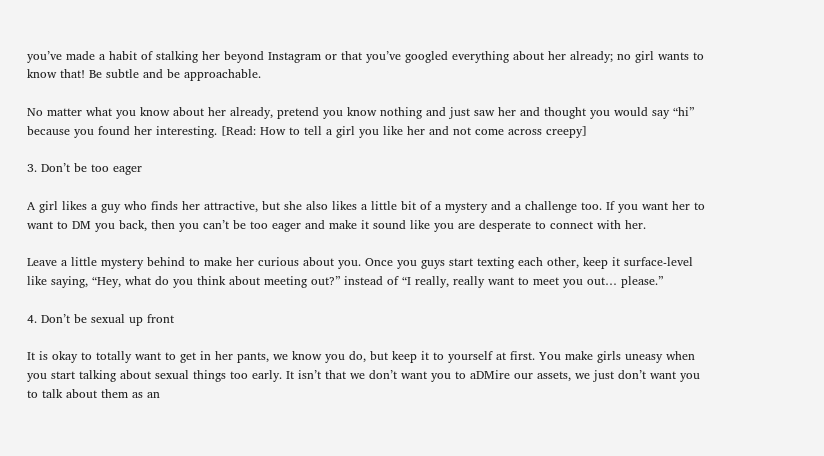you’ve made a habit of stalking her beyond Instagram or that you’ve googled everything about her already; no girl wants to know that! Be subtle and be approachable.

No matter what you know about her already, pretend you know nothing and just saw her and thought you would say “hi” because you found her interesting. [Read: How to tell a girl you like her and not come across creepy]

3. Don’t be too eager

A girl likes a guy who finds her attractive, but she also likes a little bit of a mystery and a challenge too. If you want her to want to DM you back, then you can’t be too eager and make it sound like you are desperate to connect with her.

Leave a little mystery behind to make her curious about you. Once you guys start texting each other, keep it surface-level like saying, “Hey, what do you think about meeting out?” instead of “I really, really want to meet you out… please.”

4. Don’t be sexual up front

It is okay to totally want to get in her pants, we know you do, but keep it to yourself at first. You make girls uneasy when you start talking about sexual things too early. It isn’t that we don’t want you to aDMire our assets, we just don’t want you to talk about them as an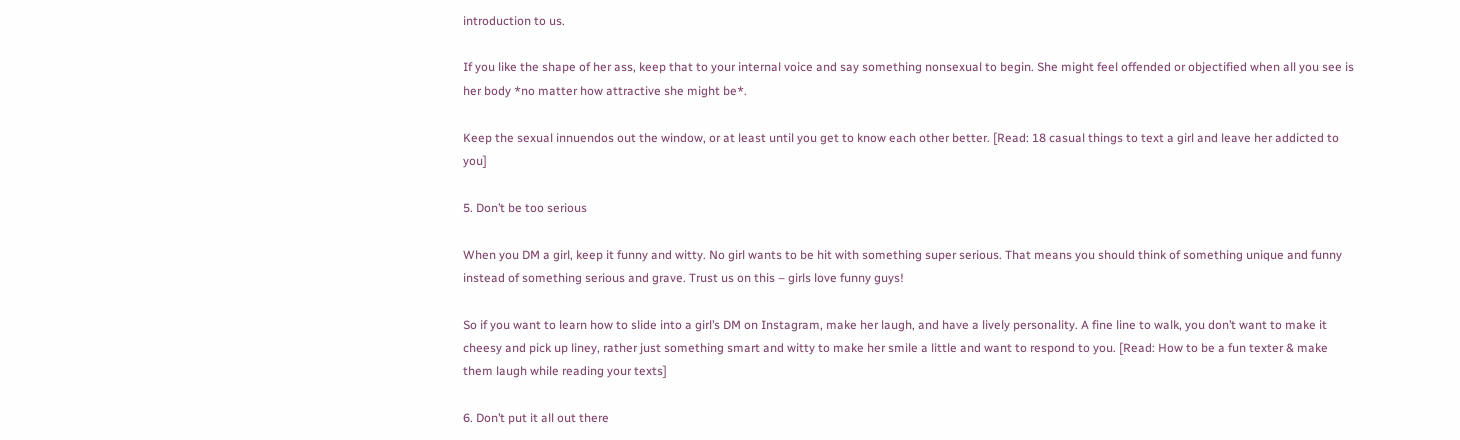introduction to us.

If you like the shape of her ass, keep that to your internal voice and say something nonsexual to begin. She might feel offended or objectified when all you see is her body *no matter how attractive she might be*.

Keep the sexual innuendos out the window, or at least until you get to know each other better. [Read: 18 casual things to text a girl and leave her addicted to you]

5. Don’t be too serious

When you DM a girl, keep it funny and witty. No girl wants to be hit with something super serious. That means you should think of something unique and funny instead of something serious and grave. Trust us on this – girls love funny guys!

So if you want to learn how to slide into a girl’s DM on Instagram, make her laugh, and have a lively personality. A fine line to walk, you don’t want to make it cheesy and pick up liney, rather just something smart and witty to make her smile a little and want to respond to you. [Read: How to be a fun texter & make them laugh while reading your texts]

6. Don’t put it all out there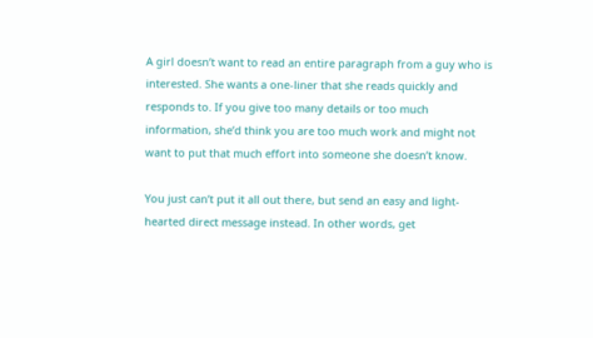A girl doesn’t want to read an entire paragraph from a guy who is interested. She wants a one-liner that she reads quickly and responds to. If you give too many details or too much information, she’d think you are too much work and might not want to put that much effort into someone she doesn’t know.

You just can’t put it all out there, but send an easy and light-hearted direct message instead. In other words, get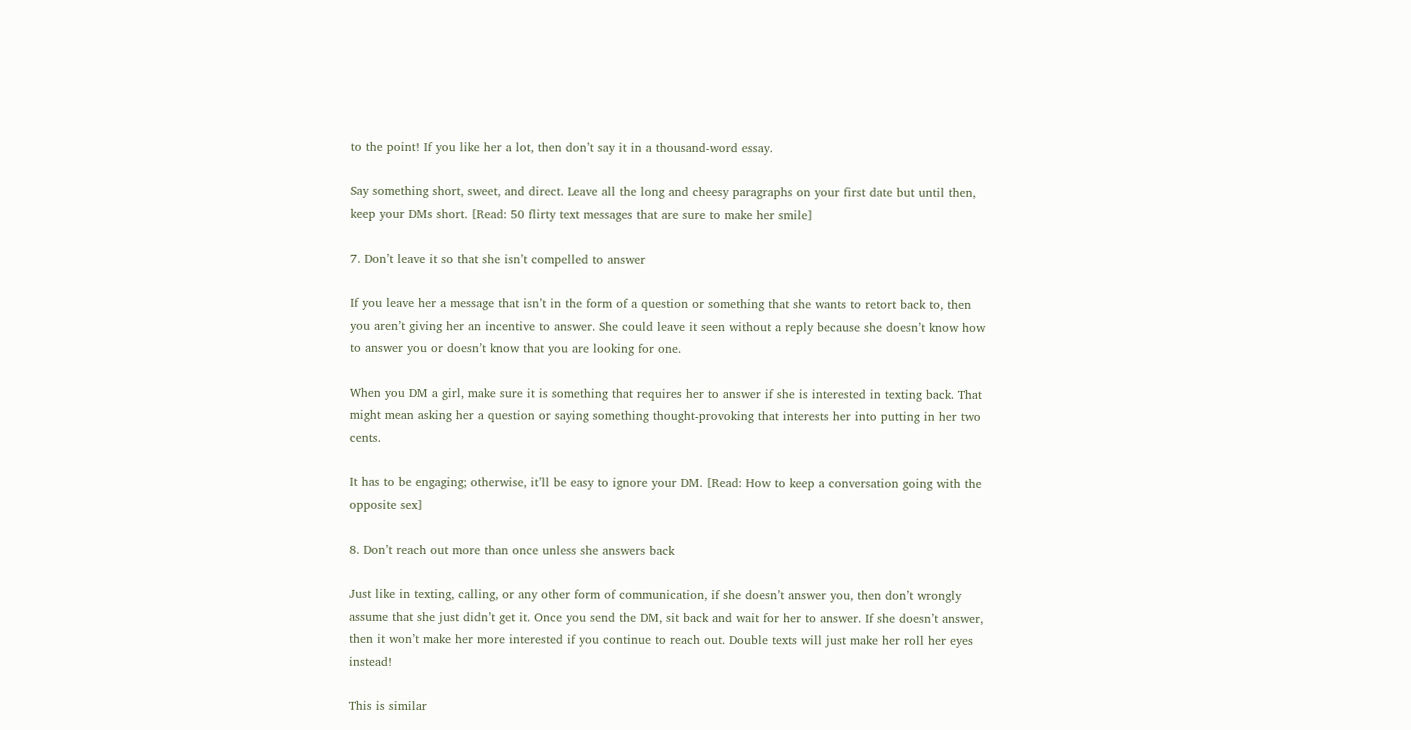to the point! If you like her a lot, then don’t say it in a thousand-word essay.

Say something short, sweet, and direct. Leave all the long and cheesy paragraphs on your first date but until then, keep your DMs short. [Read: 50 flirty text messages that are sure to make her smile]

7. Don’t leave it so that she isn’t compelled to answer

If you leave her a message that isn’t in the form of a question or something that she wants to retort back to, then you aren’t giving her an incentive to answer. She could leave it seen without a reply because she doesn’t know how to answer you or doesn’t know that you are looking for one.

When you DM a girl, make sure it is something that requires her to answer if she is interested in texting back. That might mean asking her a question or saying something thought-provoking that interests her into putting in her two cents.

It has to be engaging; otherwise, it’ll be easy to ignore your DM. [Read: How to keep a conversation going with the opposite sex]

8. Don’t reach out more than once unless she answers back

Just like in texting, calling, or any other form of communication, if she doesn’t answer you, then don’t wrongly assume that she just didn’t get it. Once you send the DM, sit back and wait for her to answer. If she doesn’t answer, then it won’t make her more interested if you continue to reach out. Double texts will just make her roll her eyes instead!

This is similar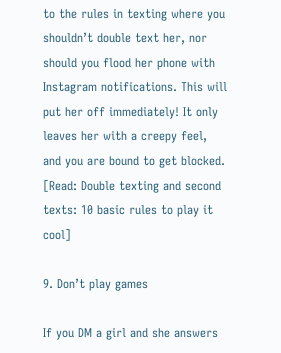to the rules in texting where you shouldn’t double text her, nor should you flood her phone with Instagram notifications. This will put her off immediately! It only leaves her with a creepy feel, and you are bound to get blocked. [Read: Double texting and second texts: 10 basic rules to play it cool]

9. Don’t play games

If you DM a girl and she answers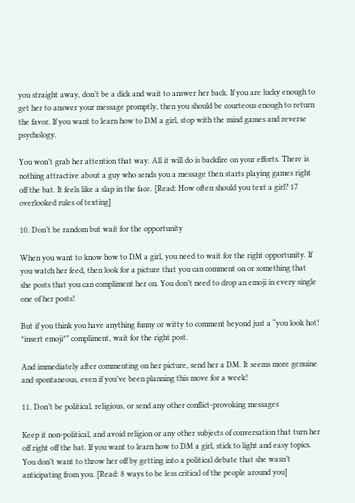you straight away, don’t be a dick and wait to answer her back. If you are lucky enough to get her to answer your message promptly, then you should be courteous enough to return the favor. If you want to learn how to DM a girl, stop with the mind games and reverse psychology.

You won’t grab her attention that way. All it will do is backfire on your efforts. There is nothing attractive about a guy who sends you a message then starts playing games right off the bat. It feels like a slap in the face. [Read: How often should you text a girl? 17 overlooked rules of texting]

10. Don’t be random but wait for the opportunity

When you want to know how to DM a girl, you need to wait for the right opportunity. If you watch her feed, then look for a picture that you can comment on or something that she posts that you can compliment her on. You don’t need to drop an emoji in every single one of her posts!

But if you think you have anything funny or witty to comment beyond just a “you look hot! *insert emoji*” compliment, wait for the right post.

And immediately after commenting on her picture, send her a DM. It seems more genuine and spontaneous, even if you’ve been planning this move for a week!

11. Don’t be political, religious, or send any other conflict-provoking messages

Keep it non-political, and avoid religion or any other subjects of conversation that turn her off right off the bat. If you want to learn how to DM a girl, stick to light and easy topics. You don’t want to throw her off by getting into a political debate that she wasn’t anticipating from you. [Read: 8 ways to be less critical of the people around you]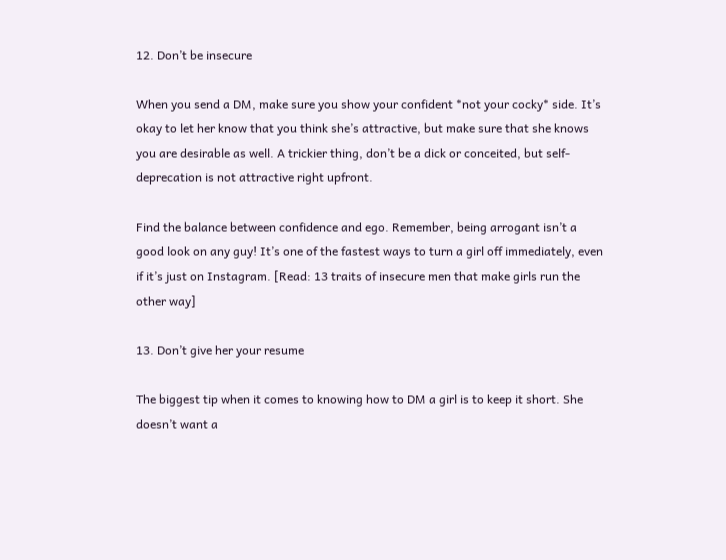12. Don’t be insecure

When you send a DM, make sure you show your confident *not your cocky* side. It’s okay to let her know that you think she’s attractive, but make sure that she knows you are desirable as well. A trickier thing, don’t be a dick or conceited, but self-deprecation is not attractive right upfront.

Find the balance between confidence and ego. Remember, being arrogant isn’t a good look on any guy! It’s one of the fastest ways to turn a girl off immediately, even if it’s just on Instagram. [Read: 13 traits of insecure men that make girls run the other way]

13. Don’t give her your resume

The biggest tip when it comes to knowing how to DM a girl is to keep it short. She doesn’t want a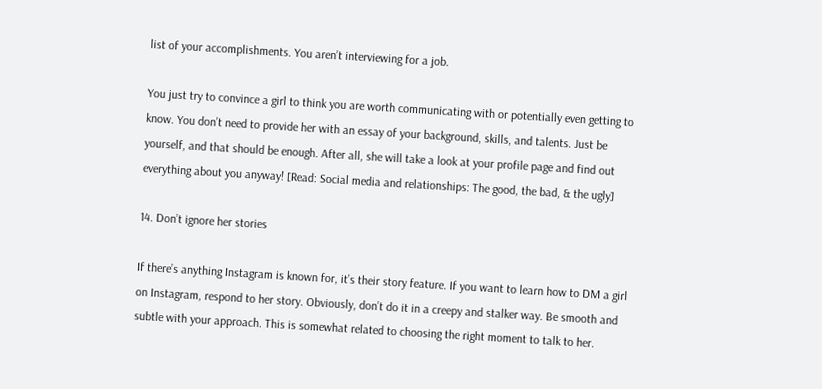list of your accomplishments. You aren’t interviewing for a job.

You just try to convince a girl to think you are worth communicating with or potentially even getting to know. You don’t need to provide her with an essay of your background, skills, and talents. Just be yourself, and that should be enough. After all, she will take a look at your profile page and find out everything about you anyway! [Read: Social media and relationships: The good, the bad, & the ugly]

14. Don’t ignore her stories

If there’s anything Instagram is known for, it’s their story feature. If you want to learn how to DM a girl on Instagram, respond to her story. Obviously, don’t do it in a creepy and stalker way. Be smooth and subtle with your approach. This is somewhat related to choosing the right moment to talk to her.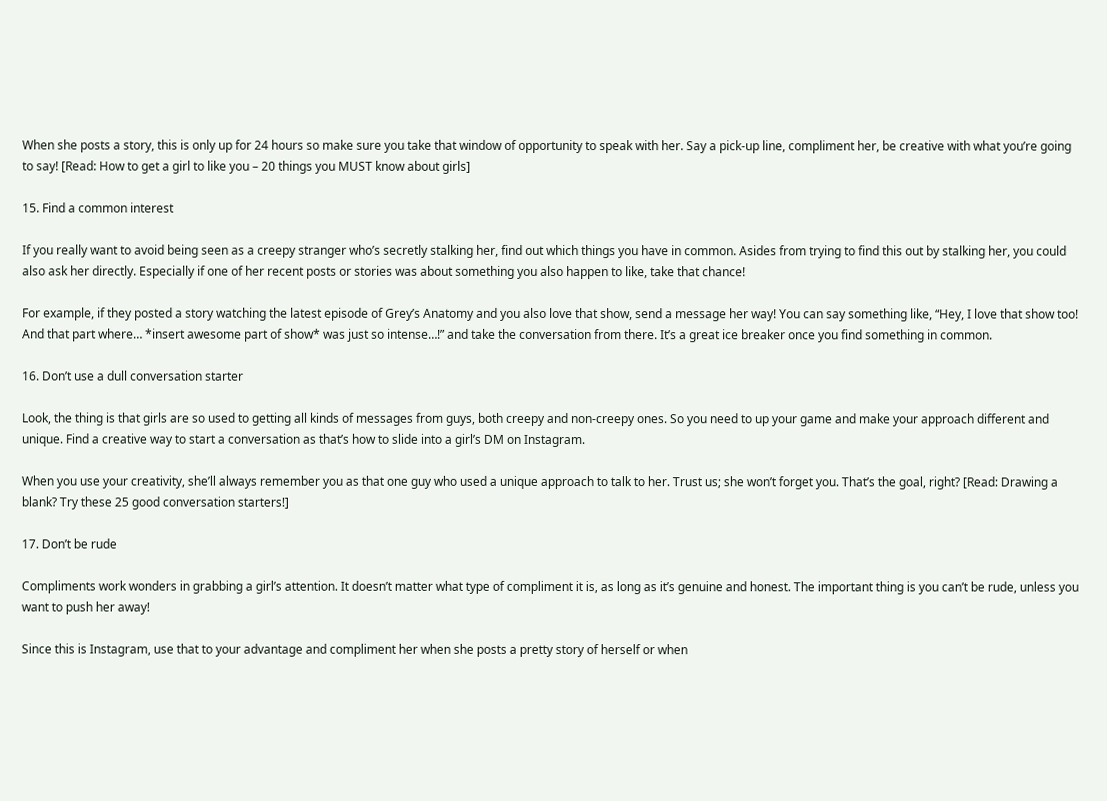When she posts a story, this is only up for 24 hours so make sure you take that window of opportunity to speak with her. Say a pick-up line, compliment her, be creative with what you’re going to say! [Read: How to get a girl to like you – 20 things you MUST know about girls]

15. Find a common interest

If you really want to avoid being seen as a creepy stranger who’s secretly stalking her, find out which things you have in common. Asides from trying to find this out by stalking her, you could also ask her directly. Especially if one of her recent posts or stories was about something you also happen to like, take that chance!

For example, if they posted a story watching the latest episode of Grey’s Anatomy and you also love that show, send a message her way! You can say something like, “Hey, I love that show too! And that part where… *insert awesome part of show* was just so intense…!” and take the conversation from there. It’s a great ice breaker once you find something in common.

16. Don’t use a dull conversation starter

Look, the thing is that girls are so used to getting all kinds of messages from guys, both creepy and non-creepy ones. So you need to up your game and make your approach different and unique. Find a creative way to start a conversation as that’s how to slide into a girl’s DM on Instagram.

When you use your creativity, she’ll always remember you as that one guy who used a unique approach to talk to her. Trust us; she won’t forget you. That’s the goal, right? [Read: Drawing a blank? Try these 25 good conversation starters!]

17. Don’t be rude

Compliments work wonders in grabbing a girl’s attention. It doesn’t matter what type of compliment it is, as long as it’s genuine and honest. The important thing is you can’t be rude, unless you want to push her away!

Since this is Instagram, use that to your advantage and compliment her when she posts a pretty story of herself or when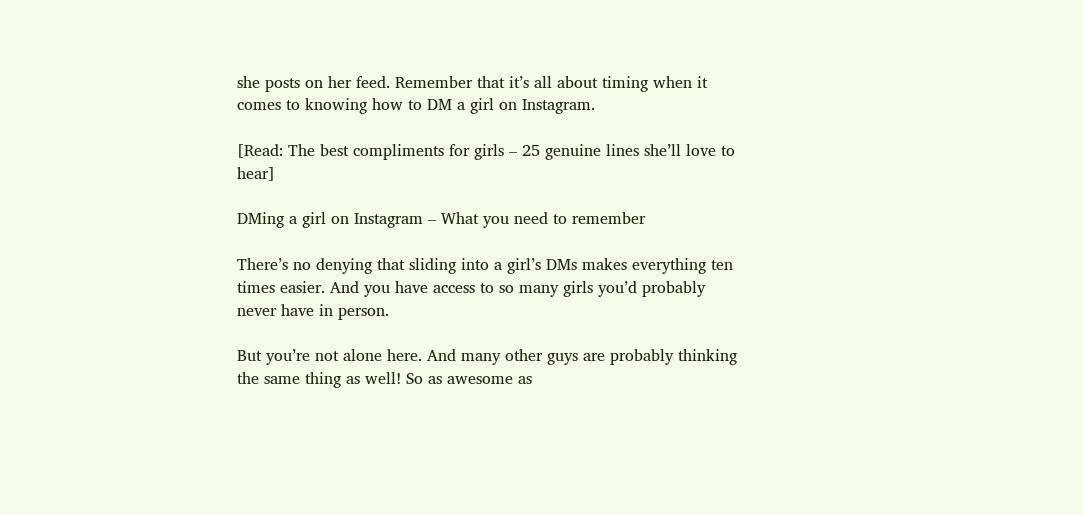she posts on her feed. Remember that it’s all about timing when it comes to knowing how to DM a girl on Instagram.

[Read: The best compliments for girls – 25 genuine lines she’ll love to hear]

DMing a girl on Instagram – What you need to remember

There’s no denying that sliding into a girl’s DMs makes everything ten times easier. And you have access to so many girls you’d probably never have in person.

But you’re not alone here. And many other guys are probably thinking the same thing as well! So as awesome as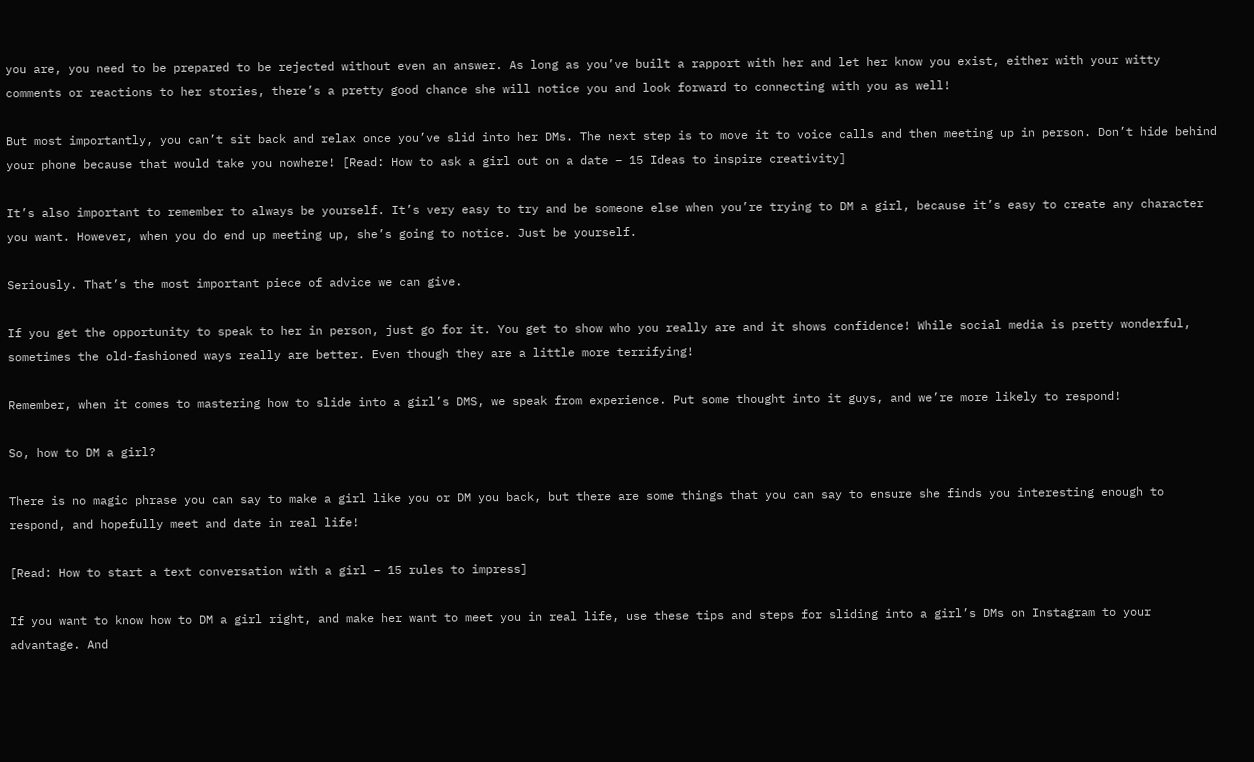you are, you need to be prepared to be rejected without even an answer. As long as you’ve built a rapport with her and let her know you exist, either with your witty comments or reactions to her stories, there’s a pretty good chance she will notice you and look forward to connecting with you as well!

But most importantly, you can’t sit back and relax once you’ve slid into her DMs. The next step is to move it to voice calls and then meeting up in person. Don’t hide behind your phone because that would take you nowhere! [Read: How to ask a girl out on a date – 15 Ideas to inspire creativity]

It’s also important to remember to always be yourself. It’s very easy to try and be someone else when you’re trying to DM a girl, because it’s easy to create any character you want. However, when you do end up meeting up, she’s going to notice. Just be yourself.

Seriously. That’s the most important piece of advice we can give.

If you get the opportunity to speak to her in person, just go for it. You get to show who you really are and it shows confidence! While social media is pretty wonderful, sometimes the old-fashioned ways really are better. Even though they are a little more terrifying!

Remember, when it comes to mastering how to slide into a girl’s DMS, we speak from experience. Put some thought into it guys, and we’re more likely to respond!

So, how to DM a girl?

There is no magic phrase you can say to make a girl like you or DM you back, but there are some things that you can say to ensure she finds you interesting enough to respond, and hopefully meet and date in real life!

[Read: How to start a text conversation with a girl – 15 rules to impress]

If you want to know how to DM a girl right, and make her want to meet you in real life, use these tips and steps for sliding into a girl’s DMs on Instagram to your advantage. And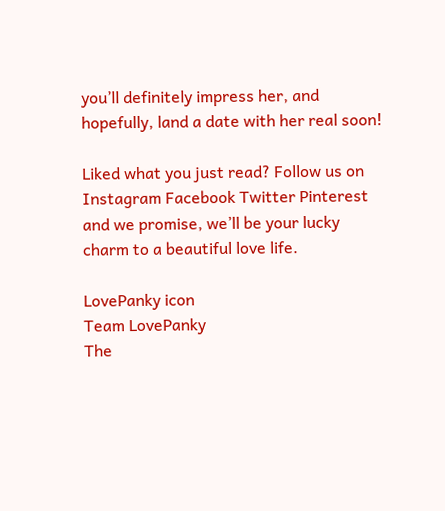you’ll definitely impress her, and hopefully, land a date with her real soon!

Liked what you just read? Follow us on Instagram Facebook Twitter Pinterest and we promise, we’ll be your lucky charm to a beautiful love life.

LovePanky icon
Team LovePanky
The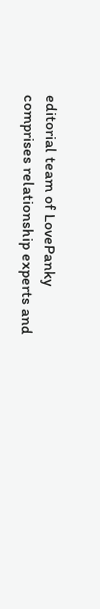editorial team of LovePanky comprises relationship experts and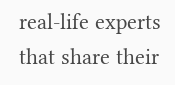real-life experts that share their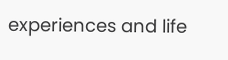experiences and life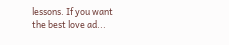lessons. If you want the best love ad...